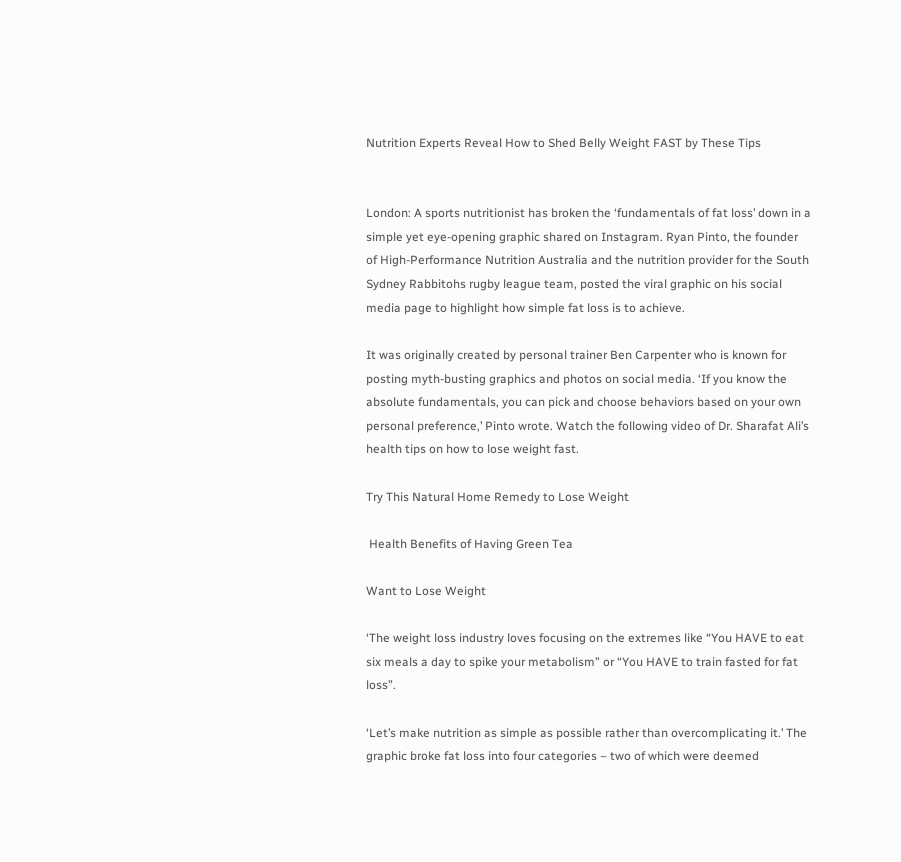Nutrition Experts Reveal How to Shed Belly Weight FAST by These Tips


London: A sports nutritionist has broken the ‘fundamentals of fat loss’ down in a simple yet eye-opening graphic shared on Instagram. Ryan Pinto, the founder of High-Performance Nutrition Australia and the nutrition provider for the South Sydney Rabbitohs rugby league team, posted the viral graphic on his social media page to highlight how simple fat loss is to achieve.

It was originally created by personal trainer Ben Carpenter who is known for posting myth-busting graphics and photos on social media. ‘If you know the absolute fundamentals, you can pick and choose behaviors based on your own personal preference,’ Pinto wrote. Watch the following video of Dr. Sharafat Ali’s health tips on how to lose weight fast.

Try This Natural Home Remedy to Lose Weight

 Health Benefits of Having Green Tea

Want to Lose Weight

‘The weight loss industry loves focusing on the extremes like “You HAVE to eat six meals a day to spike your metabolism” or “You HAVE to train fasted for fat loss”.

‘Let’s make nutrition as simple as possible rather than overcomplicating it.’ The graphic broke fat loss into four categories – two of which were deemed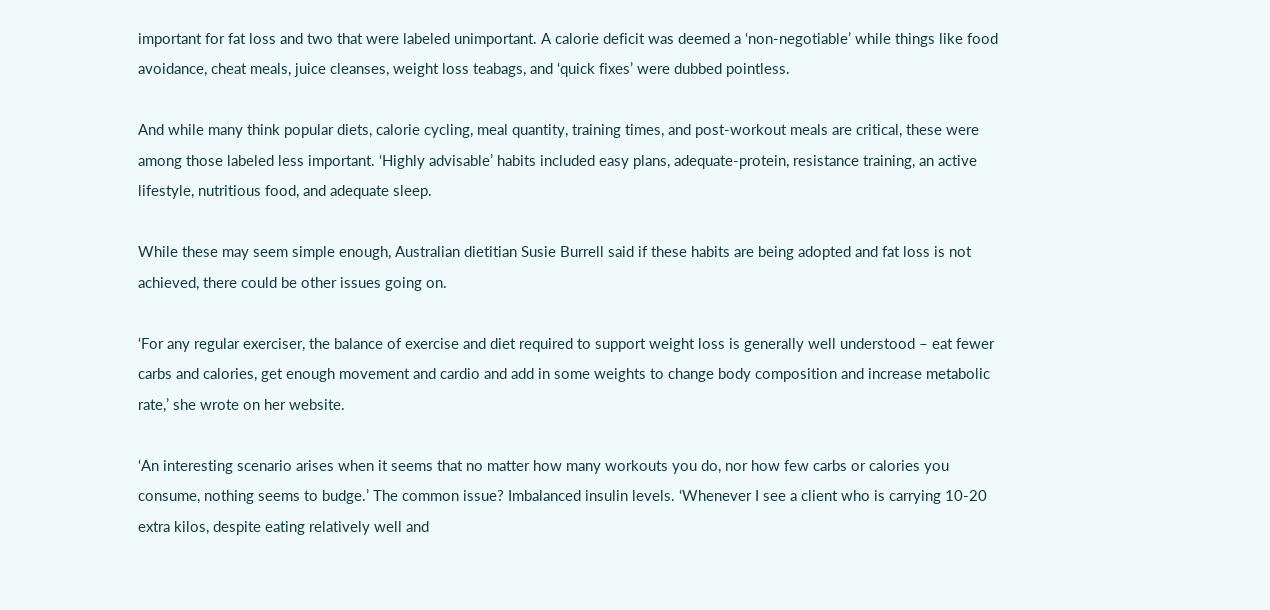important for fat loss and two that were labeled unimportant. A calorie deficit was deemed a ‘non-negotiable’ while things like food avoidance, cheat meals, juice cleanses, weight loss teabags, and ‘quick fixes’ were dubbed pointless.

And while many think popular diets, calorie cycling, meal quantity, training times, and post-workout meals are critical, these were among those labeled less important. ‘Highly advisable’ habits included easy plans, adequate-protein, resistance training, an active lifestyle, nutritious food, and adequate sleep.

While these may seem simple enough, Australian dietitian Susie Burrell said if these habits are being adopted and fat loss is not achieved, there could be other issues going on.

‘For any regular exerciser, the balance of exercise and diet required to support weight loss is generally well understood – eat fewer carbs and calories, get enough movement and cardio and add in some weights to change body composition and increase metabolic rate,’ she wrote on her website.

‘An interesting scenario arises when it seems that no matter how many workouts you do, nor how few carbs or calories you consume, nothing seems to budge.’ The common issue? Imbalanced insulin levels. ‘Whenever I see a client who is carrying 10-20 extra kilos, despite eating relatively well and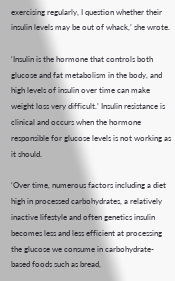exercising regularly, I question whether their insulin levels may be out of whack,’ she wrote.

‘Insulin is the hormone that controls both glucose and fat metabolism in the body, and high levels of insulin over time can make weight loss very difficult.’ Insulin resistance is clinical and occurs when the hormone responsible for glucose levels is not working as it should.

‘Over time, numerous factors including a diet high in processed carbohydrates, a relatively inactive lifestyle and often genetics insulin becomes less and less efficient at processing the glucose we consume in carbohydrate-based foods such as bread,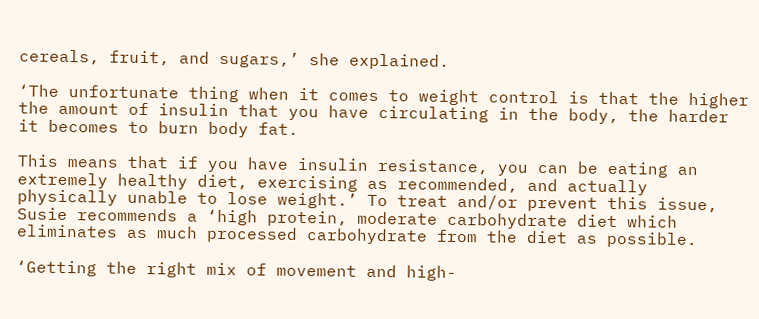cereals, fruit, and sugars,’ she explained.

‘The unfortunate thing when it comes to weight control is that the higher the amount of insulin that you have circulating in the body, the harder it becomes to burn body fat.

This means that if you have insulin resistance, you can be eating an extremely healthy diet, exercising as recommended, and actually physically unable to lose weight.’ To treat and/or prevent this issue, Susie recommends a ‘high protein, moderate carbohydrate diet which eliminates as much processed carbohydrate from the diet as possible.

‘Getting the right mix of movement and high-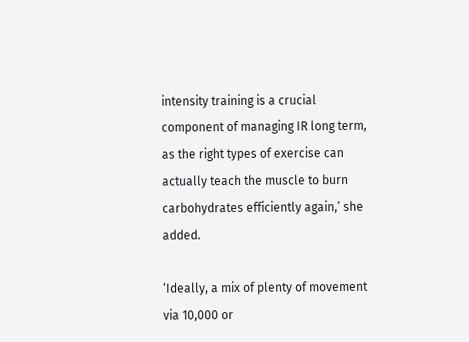intensity training is a crucial component of managing IR long term, as the right types of exercise can actually teach the muscle to burn carbohydrates efficiently again,’ she added.

‘Ideally, a mix of plenty of movement via 10,000 or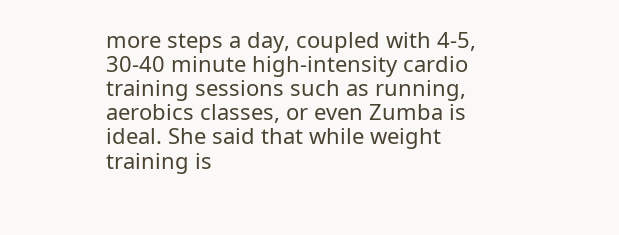more steps a day, coupled with 4-5, 30-40 minute high-intensity cardio training sessions such as running, aerobics classes, or even Zumba is ideal. She said that while weight training is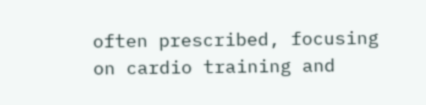often prescribed, focusing on cardio training and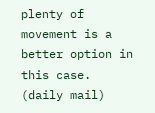plenty of movement is a better option in this case. (daily mail)